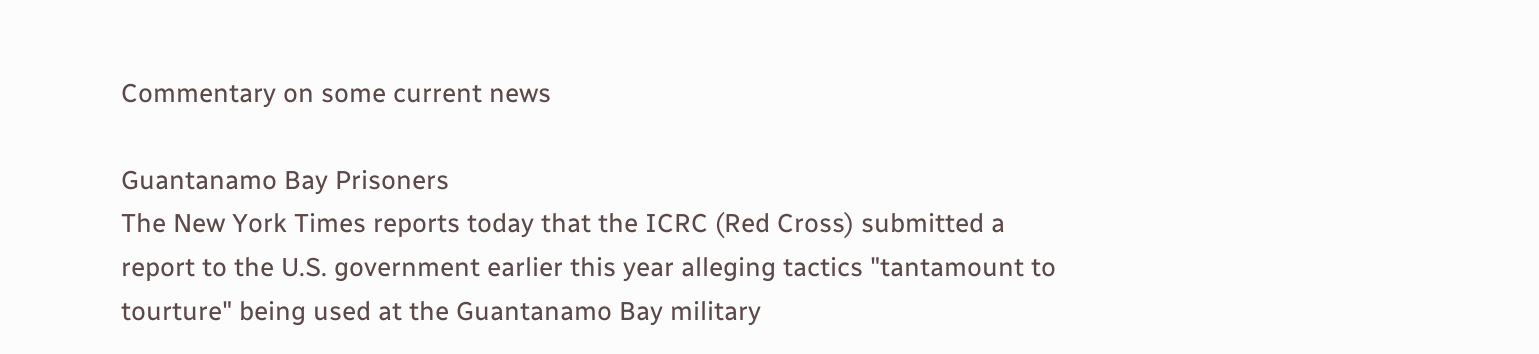Commentary on some current news

Guantanamo Bay Prisoners
The New York Times reports today that the ICRC (Red Cross) submitted a report to the U.S. government earlier this year alleging tactics "tantamount to tourture" being used at the Guantanamo Bay military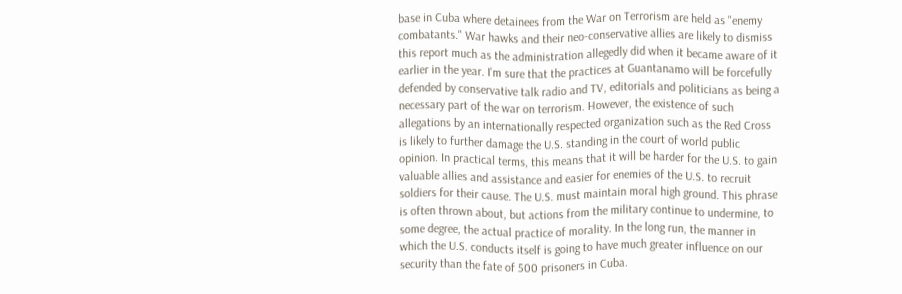base in Cuba where detainees from the War on Terrorism are held as "enemy combatants." War hawks and their neo-conservative allies are likely to dismiss this report much as the administration allegedly did when it became aware of it earlier in the year. I'm sure that the practices at Guantanamo will be forcefully defended by conservative talk radio and TV, editorials and politicians as being a necessary part of the war on terrorism. However, the existence of such allegations by an internationally respected organization such as the Red Cross is likely to further damage the U.S. standing in the court of world public opinion. In practical terms, this means that it will be harder for the U.S. to gain valuable allies and assistance and easier for enemies of the U.S. to recruit soldiers for their cause. The U.S. must maintain moral high ground. This phrase is often thrown about, but actions from the military continue to undermine, to some degree, the actual practice of morality. In the long run, the manner in which the U.S. conducts itself is going to have much greater influence on our security than the fate of 500 prisoners in Cuba.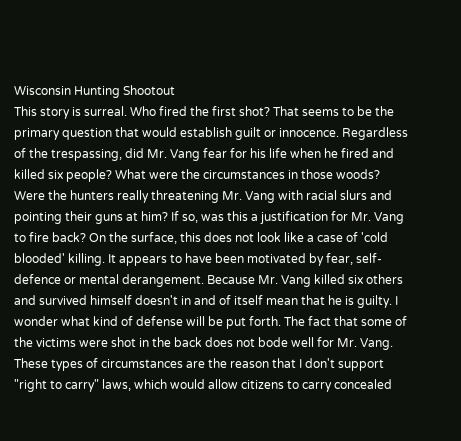Wisconsin Hunting Shootout
This story is surreal. Who fired the first shot? That seems to be the primary question that would establish guilt or innocence. Regardless of the trespassing, did Mr. Vang fear for his life when he fired and killed six people? What were the circumstances in those woods? Were the hunters really threatening Mr. Vang with racial slurs and pointing their guns at him? If so, was this a justification for Mr. Vang to fire back? On the surface, this does not look like a case of 'cold blooded' killing. It appears to have been motivated by fear, self-defence or mental derangement. Because Mr. Vang killed six others and survived himself doesn't in and of itself mean that he is guilty. I wonder what kind of defense will be put forth. The fact that some of the victims were shot in the back does not bode well for Mr. Vang. These types of circumstances are the reason that I don't support "right to carry" laws, which would allow citizens to carry concealed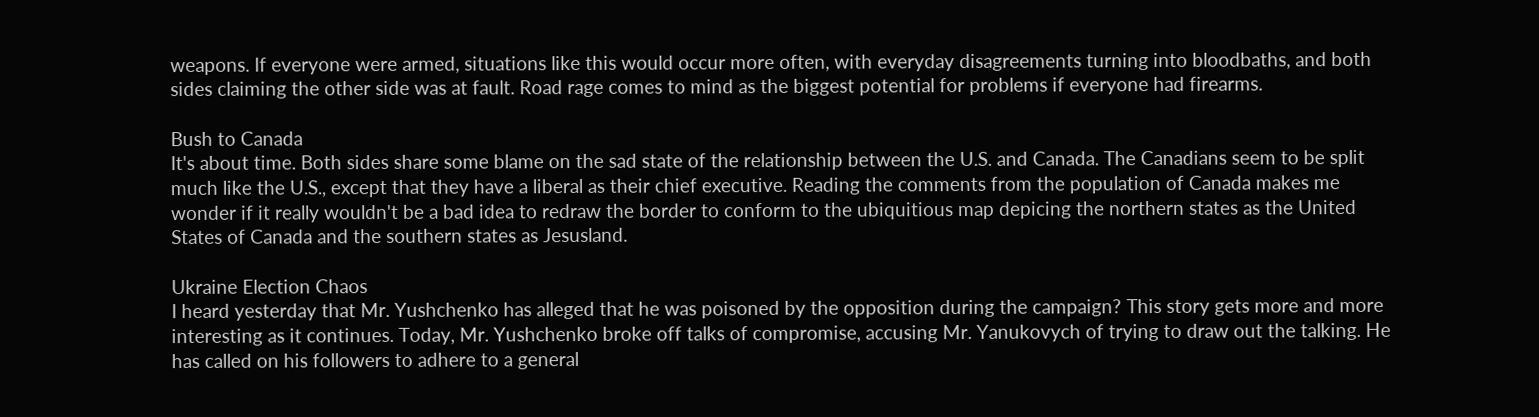weapons. If everyone were armed, situations like this would occur more often, with everyday disagreements turning into bloodbaths, and both sides claiming the other side was at fault. Road rage comes to mind as the biggest potential for problems if everyone had firearms.

Bush to Canada
It's about time. Both sides share some blame on the sad state of the relationship between the U.S. and Canada. The Canadians seem to be split much like the U.S., except that they have a liberal as their chief executive. Reading the comments from the population of Canada makes me wonder if it really wouldn't be a bad idea to redraw the border to conform to the ubiquitious map depicing the northern states as the United States of Canada and the southern states as Jesusland.

Ukraine Election Chaos
I heard yesterday that Mr. Yushchenko has alleged that he was poisoned by the opposition during the campaign? This story gets more and more interesting as it continues. Today, Mr. Yushchenko broke off talks of compromise, accusing Mr. Yanukovych of trying to draw out the talking. He has called on his followers to adhere to a general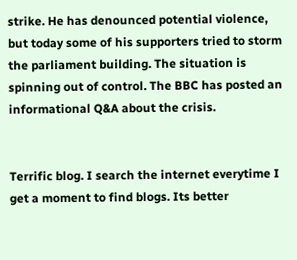strike. He has denounced potential violence, but today some of his supporters tried to storm the parliament building. The situation is spinning out of control. The BBC has posted an informational Q&A about the crisis.


Terrific blog. I search the internet everytime I
get a moment to find blogs. Its better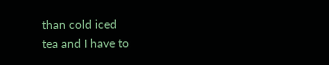than cold iced
tea and I have to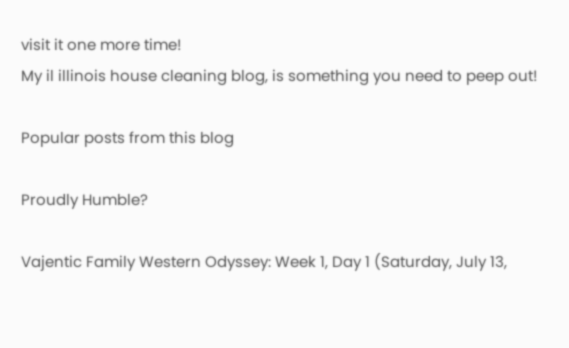visit it one more time!
My il illinois house cleaning blog, is something you need to peep out!

Popular posts from this blog

Proudly Humble?

Vajentic Family Western Odyssey: Week 1, Day 1 (Saturday, July 13,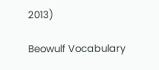2013)

Beowulf Vocabulary